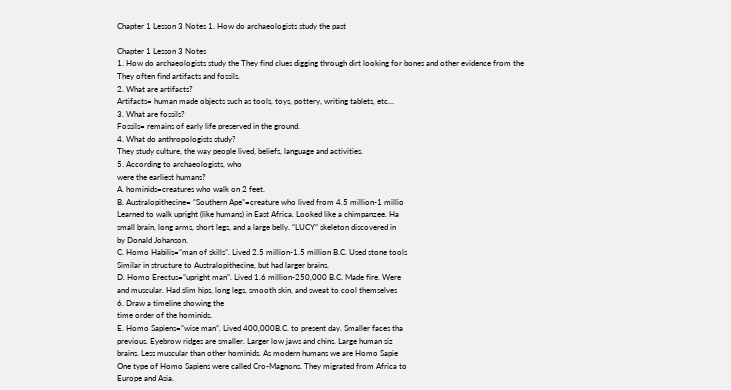Chapter 1 Lesson 3 Notes 1. How do archaeologists study the past

Chapter 1 Lesson 3 Notes
1. How do archaeologists study the They find clues digging through dirt looking for bones and other evidence from the
They often find artifacts and fossils.
2. What are artifacts?
Artifacts= human made objects such as tools, toys, pottery, writing tablets, etc…
3. What are fossils?
Fossils= remains of early life preserved in the ground.
4. What do anthropologists study?
They study culture, the way people lived, beliefs, language and activities.
5. According to archaeologists, who
were the earliest humans?
A. hominids=creatures who walk on 2 feet.
B. Australopithecine= “Southern Ape”=creature who lived from 4.5 million-1 millio
Learned to walk upright (like humans) in East Africa. Looked like a chimpanzee. Ha
small brain, long arms, short legs, and a large belly. “LUCY” skeleton discovered in
by Donald Johanson.
C. Homo Habilis=”man of skills”. Lived 2.5 million-1.5 million B.C. Used stone tools
Similar in structure to Australopithecine, but had larger brains.
D. Homo Erectus=”upright man”. Lived 1.6 million-250,000 B.C. Made fire. Were
and muscular. Had slim hips, long legs, smooth skin, and sweat to cool themselves
6. Draw a timeline showing the
time order of the hominids.
E. Homo Sapiens=”wise man”. Lived 400,000B.C. to present day. Smaller faces tha
previous. Eyebrow ridges are smaller. Larger low jaws and chins. Large human siz
brains. Less muscular than other hominids. As modern humans we are Homo Sapie
One type of Homo Sapiens were called Cro-Magnons. They migrated from Africa to
Europe and Asia.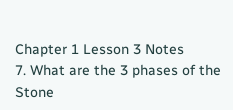Chapter 1 Lesson 3 Notes
7. What are the 3 phases of the
Stone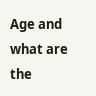Age and what are the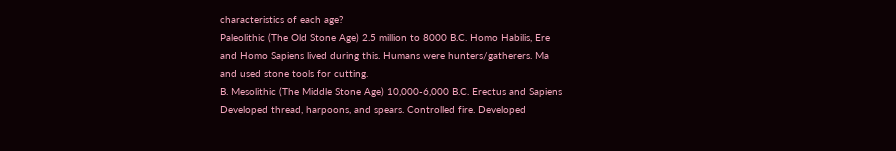characteristics of each age?
Paleolithic (The Old Stone Age) 2.5 million to 8000 B.C. Homo Habilis, Ere
and Homo Sapiens lived during this. Humans were hunters/gatherers. Ma
and used stone tools for cutting.
B. Mesolithic (The Middle Stone Age) 10,000-6,000 B.C. Erectus and Sapiens
Developed thread, harpoons, and spears. Controlled fire. Developed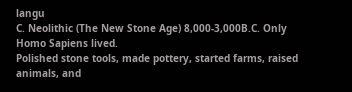langu
C. Neolithic (The New Stone Age) 8,000-3,000B.C. Only Homo Sapiens lived.
Polished stone tools, made pottery, started farms, raised animals, and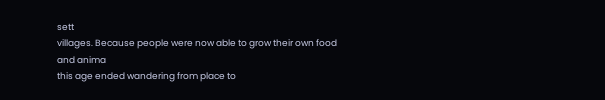sett
villages. Because people were now able to grow their own food and anima
this age ended wandering from place to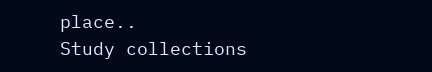place..
Study collections